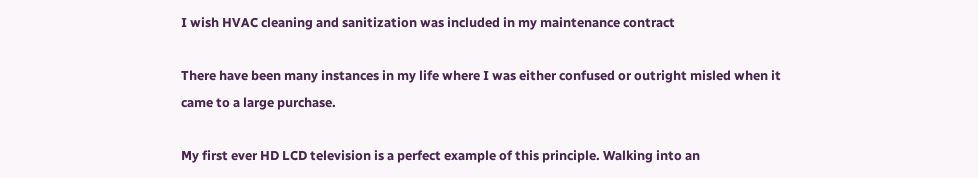I wish HVAC cleaning and sanitization was included in my maintenance contract

There have been many instances in my life where I was either confused or outright misled when it came to a large purchase.

My first ever HD LCD television is a perfect example of this principle. Walking into an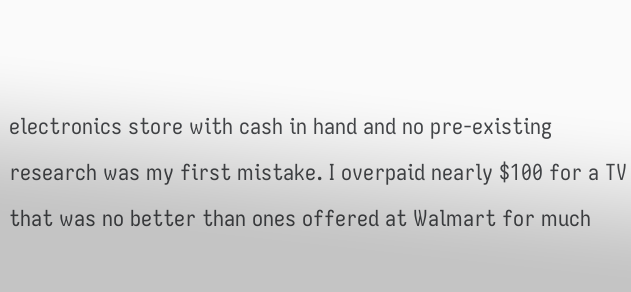electronics store with cash in hand and no pre-existing research was my first mistake. I overpaid nearly $100 for a TV that was no better than ones offered at Walmart for much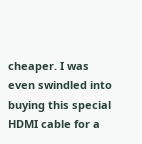cheaper. I was even swindled into buying this special HDMI cable for a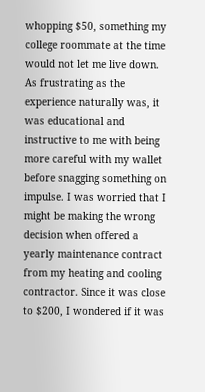whopping $50, something my college roommate at the time would not let me live down. As frustrating as the experience naturally was, it was educational and instructive to me with being more careful with my wallet before snagging something on impulse. I was worried that I might be making the wrong decision when offered a yearly maintenance contract from my heating and cooling contractor. Since it was close to $200, I wondered if it was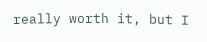really worth it, but I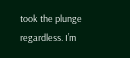took the plunge regardless. I’m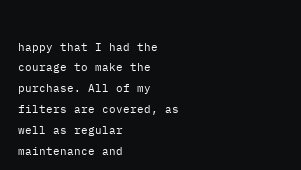happy that I had the courage to make the purchase. All of my filters are covered, as well as regular maintenance and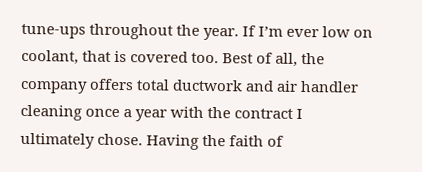tune-ups throughout the year. If I’m ever low on coolant, that is covered too. Best of all, the company offers total ductwork and air handler cleaning once a year with the contract I ultimately chose. Having the faith of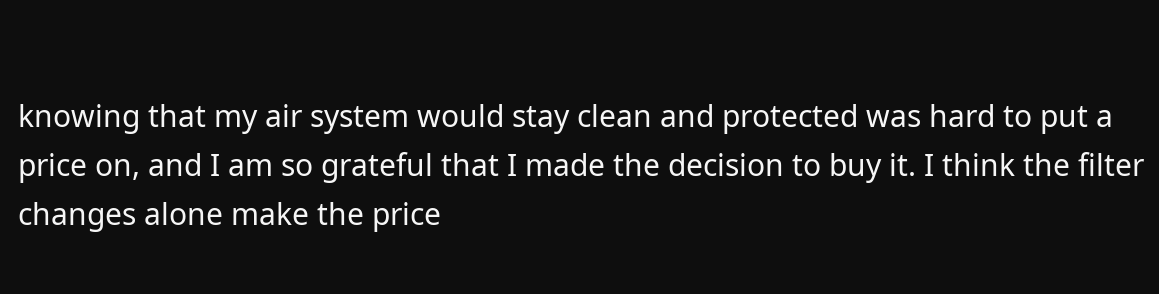knowing that my air system would stay clean and protected was hard to put a price on, and I am so grateful that I made the decision to buy it. I think the filter changes alone make the price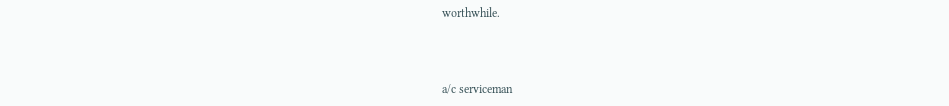worthwhile.



a/c serviceman